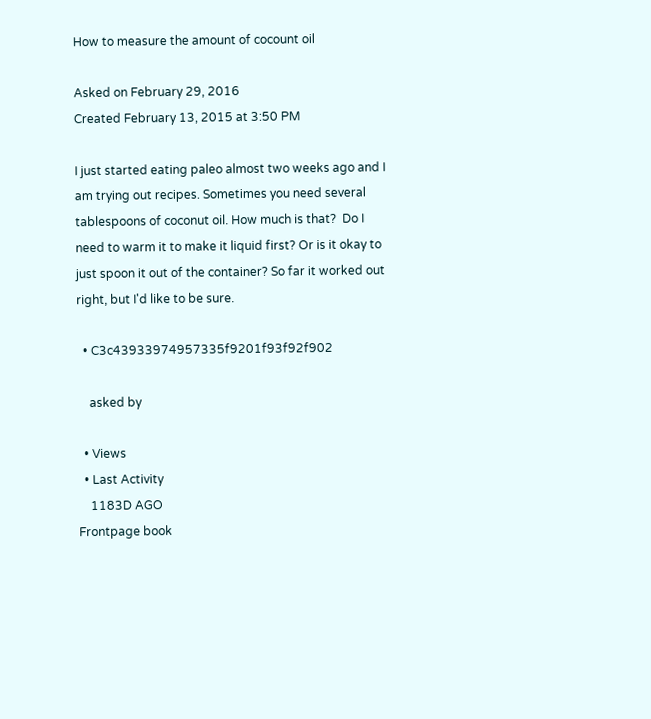How to measure the amount of cocount oil

Asked on February 29, 2016
Created February 13, 2015 at 3:50 PM

I just started eating paleo almost two weeks ago and I am trying out recipes. Sometimes you need several tablespoons of coconut oil. How much is that?  Do I need to warm it to make it liquid first? Or is it okay to just spoon it out of the container? So far it worked out right, but I'd like to be sure.

  • C3c43933974957335f9201f93f92f902

    asked by

  • Views
  • Last Activity
    1183D AGO
Frontpage book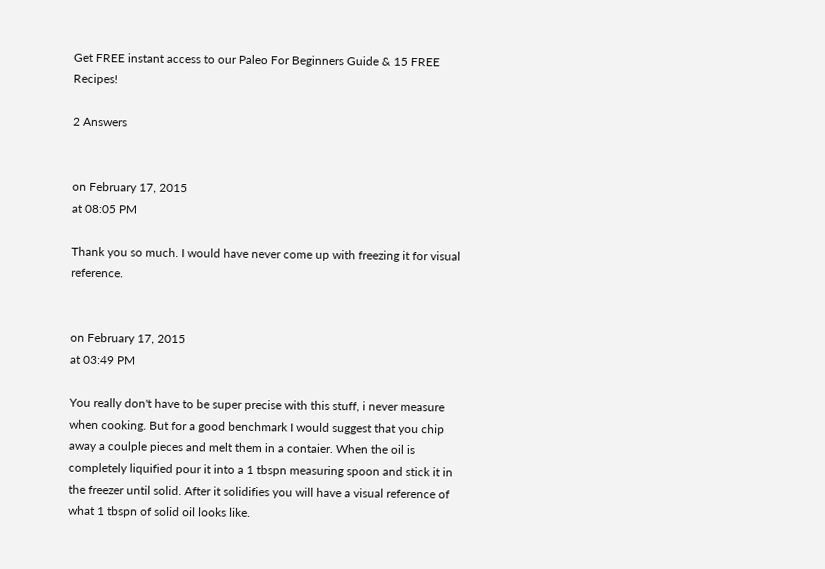Get FREE instant access to our Paleo For Beginners Guide & 15 FREE Recipes!

2 Answers


on February 17, 2015
at 08:05 PM

Thank you so much. I would have never come up with freezing it for visual reference.


on February 17, 2015
at 03:49 PM

You really don't have to be super precise with this stuff, i never measure when cooking. But for a good benchmark I would suggest that you chip away a coulple pieces and melt them in a contaier. When the oil is completely liquified pour it into a 1 tbspn measuring spoon and stick it in the freezer until solid. After it solidifies you will have a visual reference of what 1 tbspn of solid oil looks like.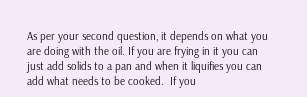As per your second question, it depends on what you are doing with the oil. If you are frying in it you can just add solids to a pan and when it liquifies you can add what needs to be cooked.  If you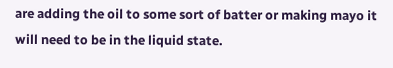are adding the oil to some sort of batter or making mayo it will need to be in the liquid state.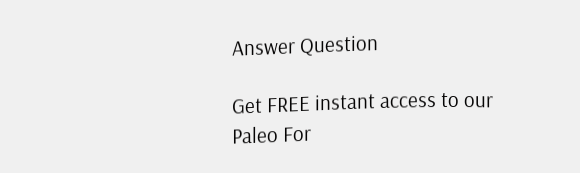Answer Question

Get FREE instant access to our
Paleo For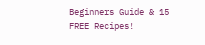Beginners Guide & 15 FREE Recipes!